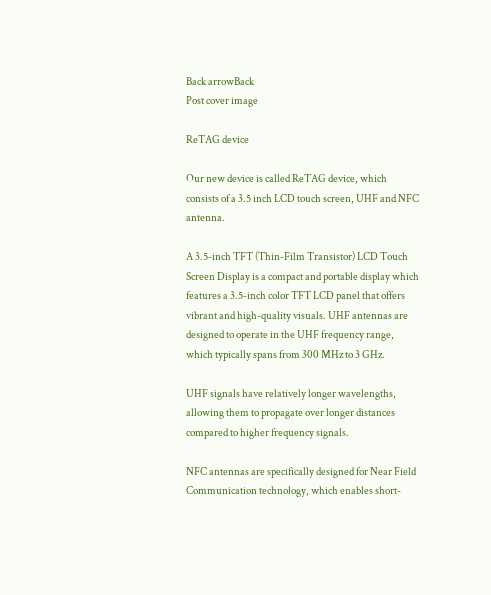Back arrowBack
Post cover image

ReTAG device

Our new device is called ReTAG device, which consists of a 3.5 inch LCD touch screen, UHF and NFC antenna.

A 3.5-inch TFT (Thin-Film Transistor) LCD Touch Screen Display is a compact and portable display which features a 3.5-inch color TFT LCD panel that offers vibrant and high-quality visuals. UHF antennas are designed to operate in the UHF frequency range, which typically spans from 300 MHz to 3 GHz.

UHF signals have relatively longer wavelengths, allowing them to propagate over longer distances compared to higher frequency signals.

NFC antennas are specifically designed for Near Field Communication technology, which enables short-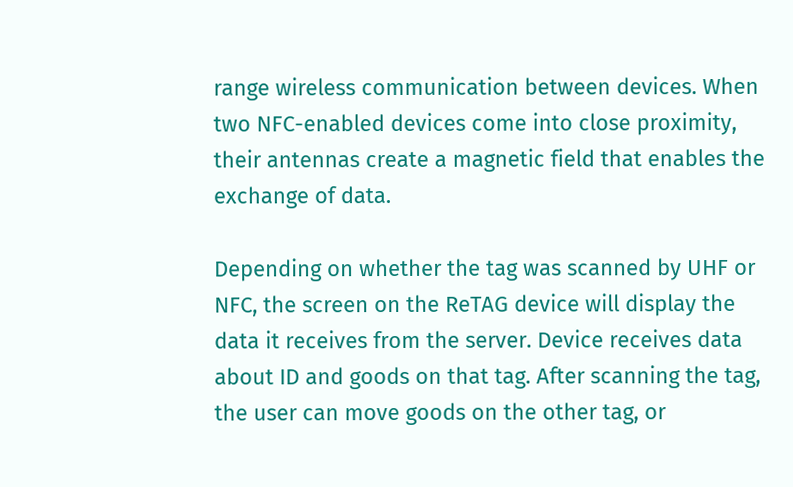range wireless communication between devices. When two NFC-enabled devices come into close proximity, their antennas create a magnetic field that enables the exchange of data.

Depending on whether the tag was scanned by UHF or NFC, the screen on the ReTAG device will display the data it receives from the server. Device receives data about ID and goods on that tag. After scanning the tag, the user can move goods on the other tag, or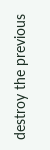destroy the previous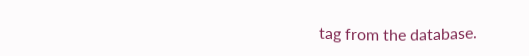tag from the database.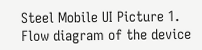Steel Mobile UI Picture 1. Flow diagram of the device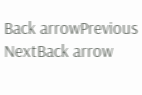Back arrowPrevious
NextBack arrow